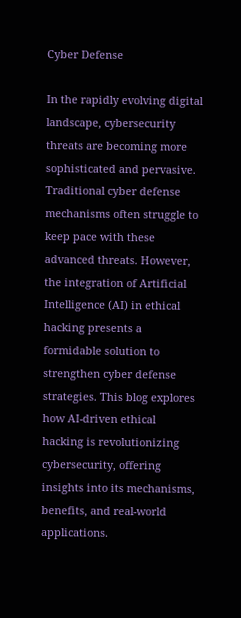Cyber Defense

In the rapidly evolving digital landscape, cybersecurity threats are becoming more sophisticated and pervasive. Traditional cyber defense mechanisms often struggle to keep pace with these advanced threats. However, the integration of Artificial Intelligence (AI) in ethical hacking presents a formidable solution to strengthen cyber defense strategies. This blog explores how AI-driven ethical hacking is revolutionizing cybersecurity, offering insights into its mechanisms, benefits, and real-world applications.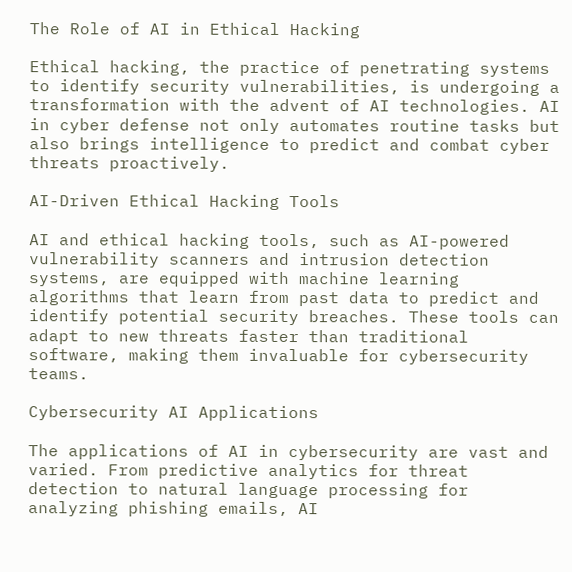The Role of AI in Ethical Hacking

Ethical hacking, the practice of penetrating systems to identify security vulnerabilities, is undergoing a transformation with the advent of AI technologies. AI in cyber defense not only automates routine tasks but also brings intelligence to predict and combat cyber threats proactively.

AI-Driven Ethical Hacking Tools

AI and ethical hacking tools, such as AI-powered vulnerability scanners and intrusion detection systems, are equipped with machine learning algorithms that learn from past data to predict and identify potential security breaches. These tools can adapt to new threats faster than traditional software, making them invaluable for cybersecurity teams.

Cybersecurity AI Applications

The applications of AI in cybersecurity are vast and varied. From predictive analytics for threat detection to natural language processing for analyzing phishing emails, AI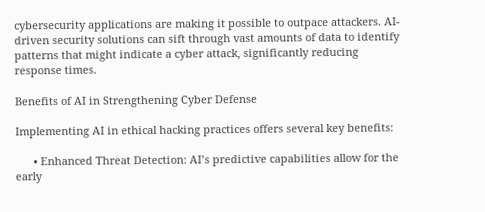cybersecurity applications are making it possible to outpace attackers. AI-driven security solutions can sift through vast amounts of data to identify patterns that might indicate a cyber attack, significantly reducing response times.

Benefits of AI in Strengthening Cyber Defense

Implementing AI in ethical hacking practices offers several key benefits:

      • Enhanced Threat Detection: AI’s predictive capabilities allow for the early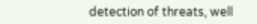detection of threats, well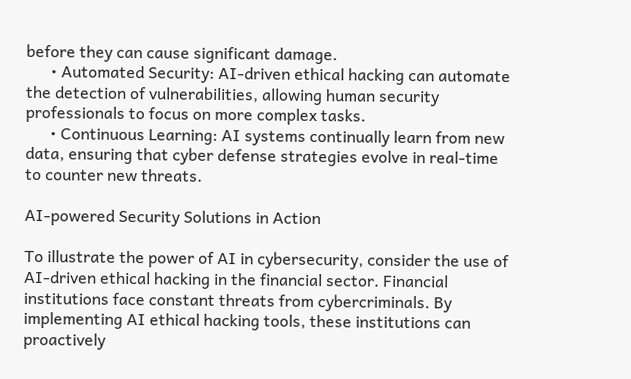before they can cause significant damage.
      • Automated Security: AI-driven ethical hacking can automate the detection of vulnerabilities, allowing human security professionals to focus on more complex tasks.
      • Continuous Learning: AI systems continually learn from new data, ensuring that cyber defense strategies evolve in real-time to counter new threats.

AI-powered Security Solutions in Action

To illustrate the power of AI in cybersecurity, consider the use of AI-driven ethical hacking in the financial sector. Financial institutions face constant threats from cybercriminals. By implementing AI ethical hacking tools, these institutions can proactively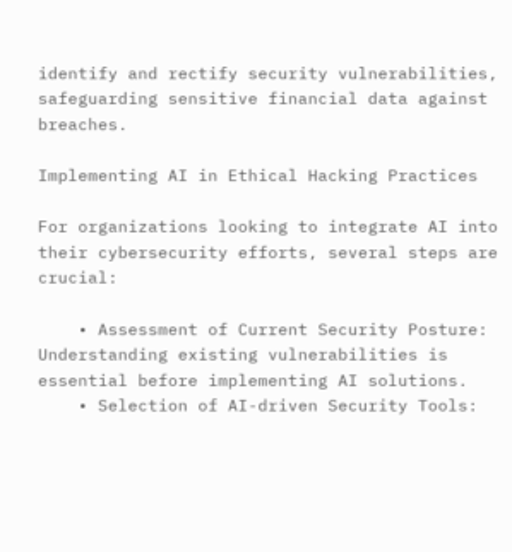identify and rectify security vulnerabilities, safeguarding sensitive financial data against breaches.

Implementing AI in Ethical Hacking Practices

For organizations looking to integrate AI into their cybersecurity efforts, several steps are crucial:

    • Assessment of Current Security Posture: Understanding existing vulnerabilities is essential before implementing AI solutions.
    • Selection of AI-driven Security Tools: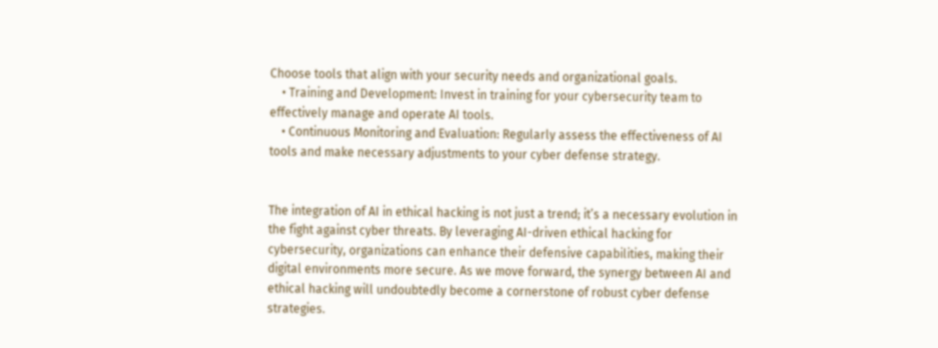Choose tools that align with your security needs and organizational goals.
    • Training and Development: Invest in training for your cybersecurity team to effectively manage and operate AI tools.
    • Continuous Monitoring and Evaluation: Regularly assess the effectiveness of AI tools and make necessary adjustments to your cyber defense strategy.


The integration of AI in ethical hacking is not just a trend; it’s a necessary evolution in the fight against cyber threats. By leveraging AI-driven ethical hacking for cybersecurity, organizations can enhance their defensive capabilities, making their digital environments more secure. As we move forward, the synergy between AI and ethical hacking will undoubtedly become a cornerstone of robust cyber defense strategies.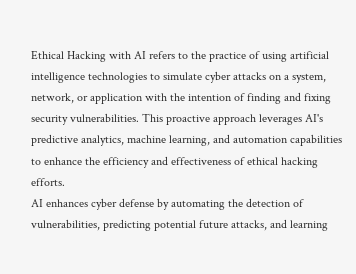Ethical Hacking with AI refers to the practice of using artificial intelligence technologies to simulate cyber attacks on a system, network, or application with the intention of finding and fixing security vulnerabilities. This proactive approach leverages AI's predictive analytics, machine learning, and automation capabilities to enhance the efficiency and effectiveness of ethical hacking efforts.
AI enhances cyber defense by automating the detection of vulnerabilities, predicting potential future attacks, and learning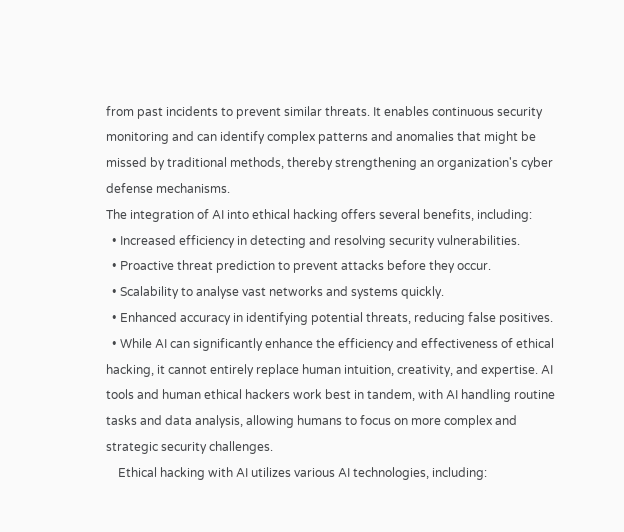from past incidents to prevent similar threats. It enables continuous security monitoring and can identify complex patterns and anomalies that might be missed by traditional methods, thereby strengthening an organization's cyber defense mechanisms.
The integration of AI into ethical hacking offers several benefits, including:
  • Increased efficiency in detecting and resolving security vulnerabilities.
  • Proactive threat prediction to prevent attacks before they occur.
  • Scalability to analyse vast networks and systems quickly.
  • Enhanced accuracy in identifying potential threats, reducing false positives.
  • While AI can significantly enhance the efficiency and effectiveness of ethical hacking, it cannot entirely replace human intuition, creativity, and expertise. AI tools and human ethical hackers work best in tandem, with AI handling routine tasks and data analysis, allowing humans to focus on more complex and strategic security challenges.
    Ethical hacking with AI utilizes various AI technologies, including: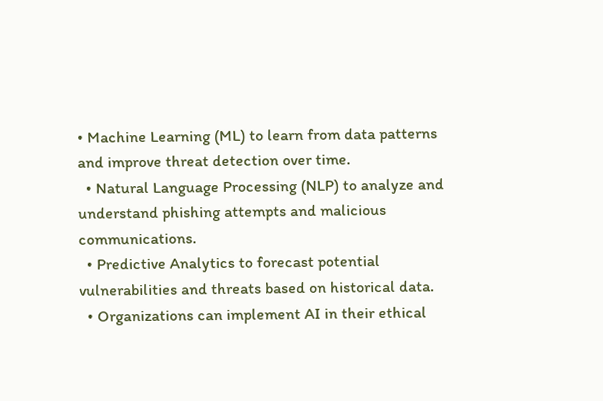• Machine Learning (ML) to learn from data patterns and improve threat detection over time.
  • Natural Language Processing (NLP) to analyze and understand phishing attempts and malicious communications.
  • Predictive Analytics to forecast potential vulnerabilities and threats based on historical data.
  • Organizations can implement AI in their ethical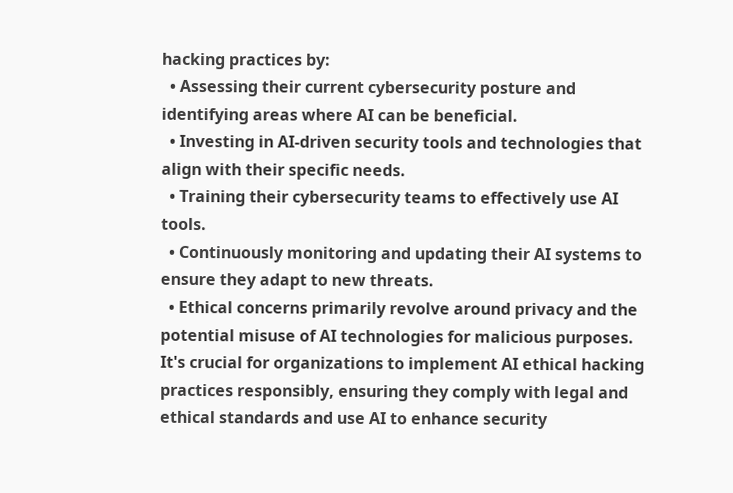hacking practices by:
  • Assessing their current cybersecurity posture and identifying areas where AI can be beneficial.
  • Investing in AI-driven security tools and technologies that align with their specific needs.
  • Training their cybersecurity teams to effectively use AI tools.
  • Continuously monitoring and updating their AI systems to ensure they adapt to new threats.
  • Ethical concerns primarily revolve around privacy and the potential misuse of AI technologies for malicious purposes. It's crucial for organizations to implement AI ethical hacking practices responsibly, ensuring they comply with legal and ethical standards and use AI to enhance security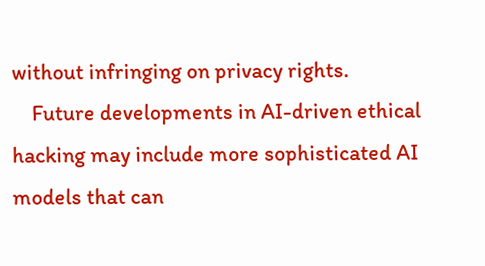without infringing on privacy rights.
    Future developments in AI-driven ethical hacking may include more sophisticated AI models that can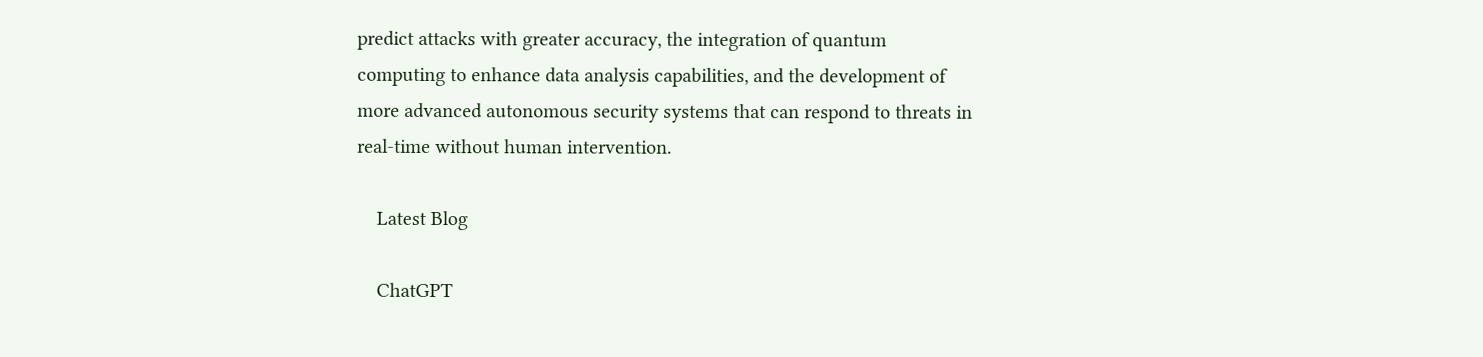predict attacks with greater accuracy, the integration of quantum computing to enhance data analysis capabilities, and the development of more advanced autonomous security systems that can respond to threats in real-time without human intervention.

    Latest Blog

    ChatGPT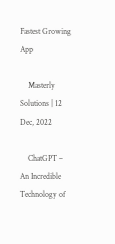Fastest Growing App

    Masterly Solutions | 12 Dec, 2022

    ChatGPT – An Incredible Technology of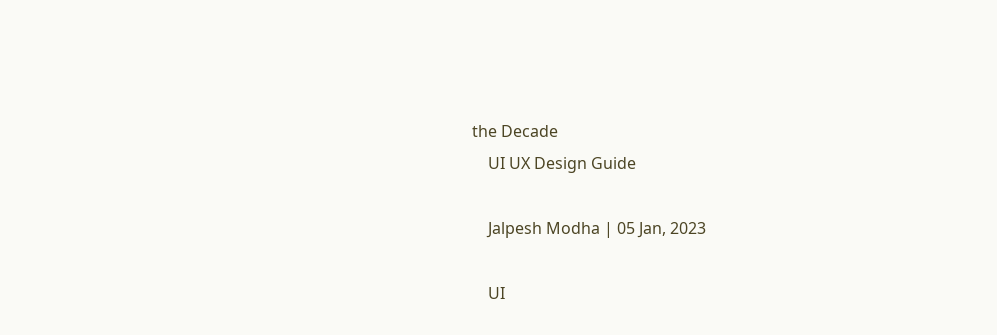the Decade
    UI UX Design Guide

    Jalpesh Modha | 05 Jan, 2023

    UI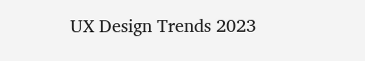UX Design Trends 2023